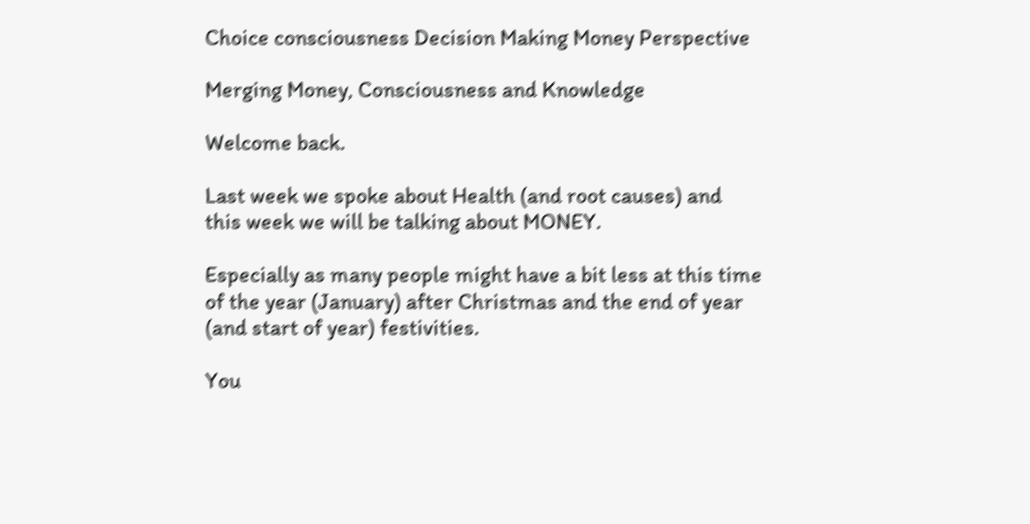Choice consciousness Decision Making Money Perspective

Merging Money, Consciousness and Knowledge

Welcome back.

Last week we spoke about Health (and root causes) and this week we will be talking about MONEY.

Especially as many people might have a bit less at this time of the year (January) after Christmas and the end of year (and start of year) festivities.

You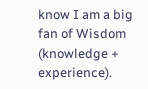know I am a big fan of Wisdom (knowledge + experience).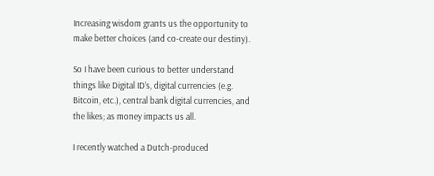Increasing wisdom grants us the opportunity to make better choices (and co-create our destiny).

So I have been curious to better understand things like Digital ID’s, digital currencies (e.g. Bitcoin, etc.), central bank digital currencies, and the likes; as money impacts us all.

I recently watched a Dutch-produced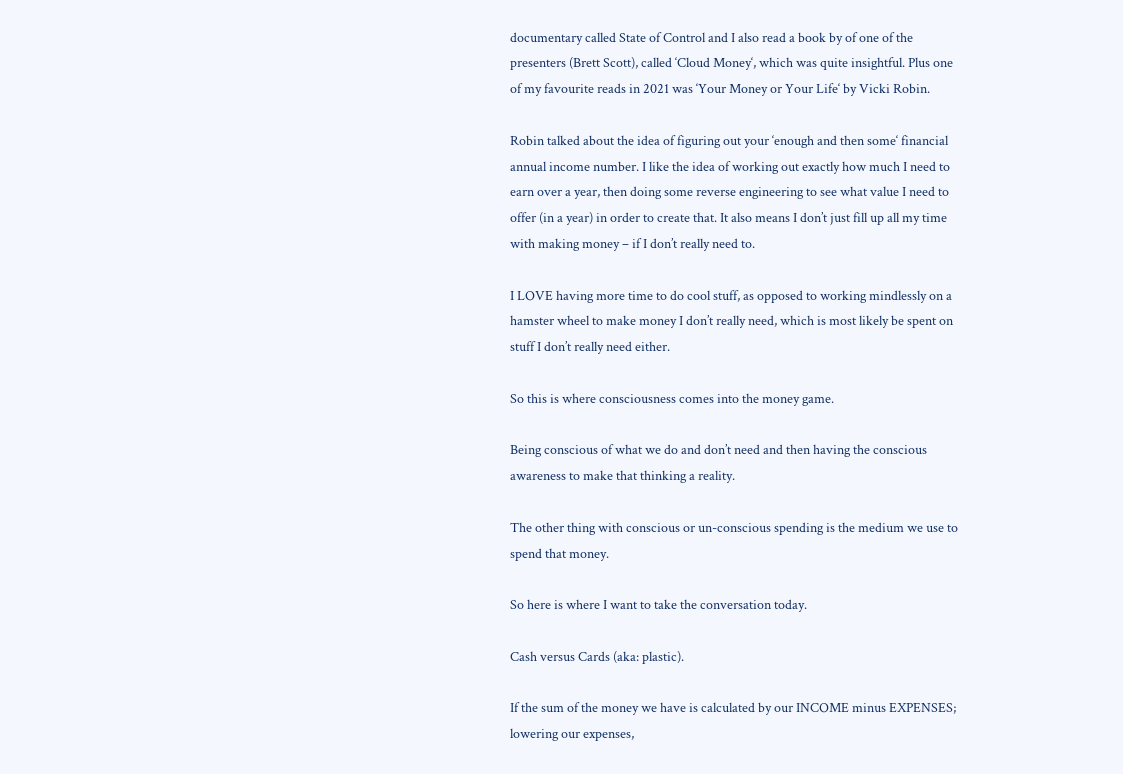documentary called State of Control and I also read a book by of one of the presenters (Brett Scott), called ‘Cloud Money‘, which was quite insightful. Plus one of my favourite reads in 2021 was ‘Your Money or Your Life‘ by Vicki Robin.

Robin talked about the idea of figuring out your ‘enough and then some‘ financial annual income number. I like the idea of working out exactly how much I need to earn over a year, then doing some reverse engineering to see what value I need to offer (in a year) in order to create that. It also means I don’t just fill up all my time with making money – if I don’t really need to.

I LOVE having more time to do cool stuff, as opposed to working mindlessly on a hamster wheel to make money I don’t really need, which is most likely be spent on stuff I don’t really need either.

So this is where consciousness comes into the money game.

Being conscious of what we do and don’t need and then having the conscious awareness to make that thinking a reality.

The other thing with conscious or un-conscious spending is the medium we use to spend that money.

So here is where I want to take the conversation today.

Cash versus Cards (aka: plastic).

If the sum of the money we have is calculated by our INCOME minus EXPENSES; lowering our expenses,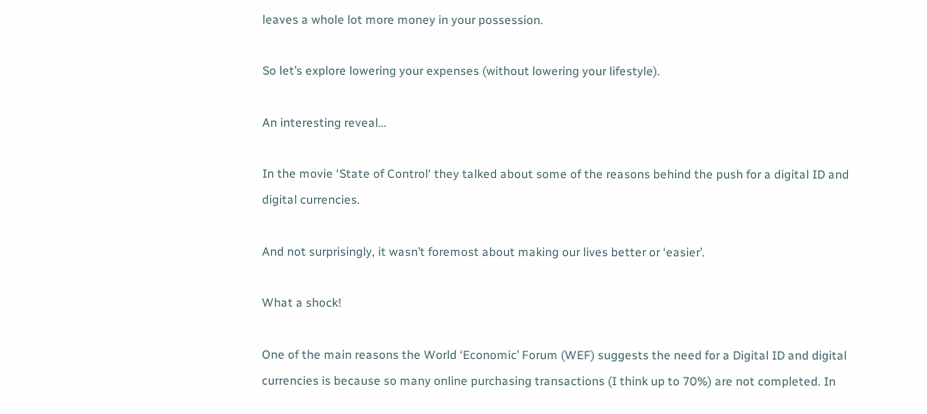leaves a whole lot more money in your possession.

So let’s explore lowering your expenses (without lowering your lifestyle).

An interesting reveal…

In the movie ‘State of Control‘ they talked about some of the reasons behind the push for a digital ID and digital currencies.

And not surprisingly, it wasn’t foremost about making our lives better or ‘easier’.

What a shock!

One of the main reasons the World ‘Economic’ Forum (WEF) suggests the need for a Digital ID and digital currencies is because so many online purchasing transactions (I think up to 70%) are not completed. In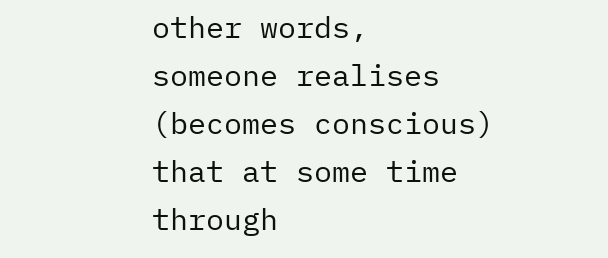other words, someone realises (becomes conscious) that at some time through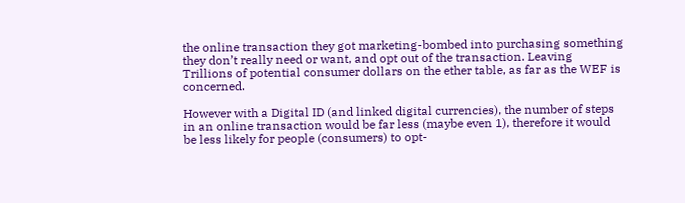the online transaction they got marketing-bombed into purchasing something they don’t really need or want, and opt out of the transaction. Leaving Trillions of potential consumer dollars on the ether table, as far as the WEF is concerned.

However with a Digital ID (and linked digital currencies), the number of steps in an online transaction would be far less (maybe even 1), therefore it would be less likely for people (consumers) to opt-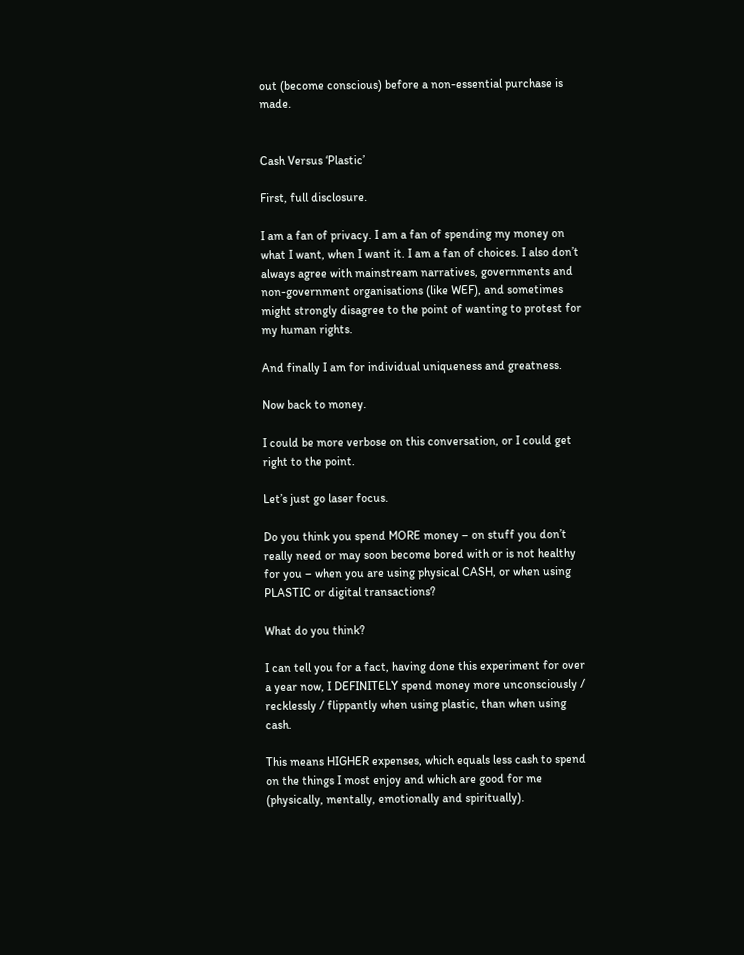out (become conscious) before a non-essential purchase is made.


Cash Versus ‘Plastic’

First, full disclosure.

I am a fan of privacy. I am a fan of spending my money on what I want, when I want it. I am a fan of choices. I also don’t always agree with mainstream narratives, governments and non-government organisations (like WEF), and sometimes might strongly disagree to the point of wanting to protest for my human rights.

And finally I am for individual uniqueness and greatness.

Now back to money.

I could be more verbose on this conversation, or I could get right to the point.

Let’s just go laser focus.

Do you think you spend MORE money – on stuff you don’t really need or may soon become bored with or is not healthy for you – when you are using physical CASH, or when using PLASTIC or digital transactions?

What do you think?

I can tell you for a fact, having done this experiment for over a year now, I DEFINITELY spend money more unconsciously / recklessly / flippantly when using plastic, than when using cash.

This means HIGHER expenses, which equals less cash to spend on the things I most enjoy and which are good for me (physically, mentally, emotionally and spiritually).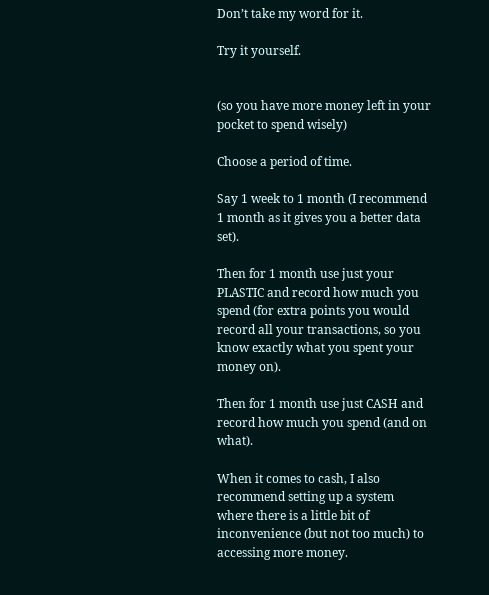Don’t take my word for it.

Try it yourself.


(so you have more money left in your pocket to spend wisely)

Choose a period of time.

Say 1 week to 1 month (I recommend 1 month as it gives you a better data set).

Then for 1 month use just your PLASTIC and record how much you spend (for extra points you would record all your transactions, so you know exactly what you spent your money on).

Then for 1 month use just CASH and record how much you spend (and on what).

When it comes to cash, I also recommend setting up a system where there is a little bit of inconvenience (but not too much) to accessing more money.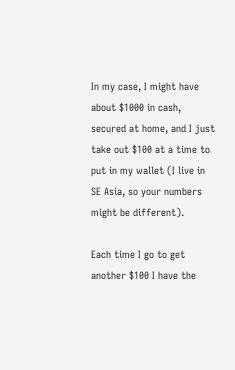In my case, I might have about $1000 in cash, secured at home, and I just take out $100 at a time to put in my wallet (I live in SE Asia, so your numbers might be different).

Each time I go to get another $100 I have the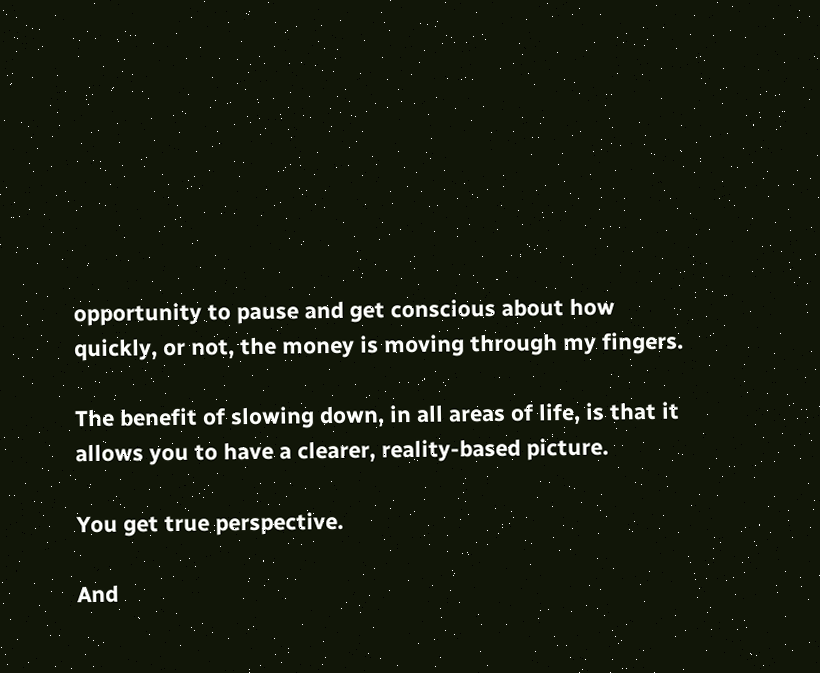opportunity to pause and get conscious about how quickly, or not, the money is moving through my fingers.

The benefit of slowing down, in all areas of life, is that it allows you to have a clearer, reality-based picture.

You get true perspective.

And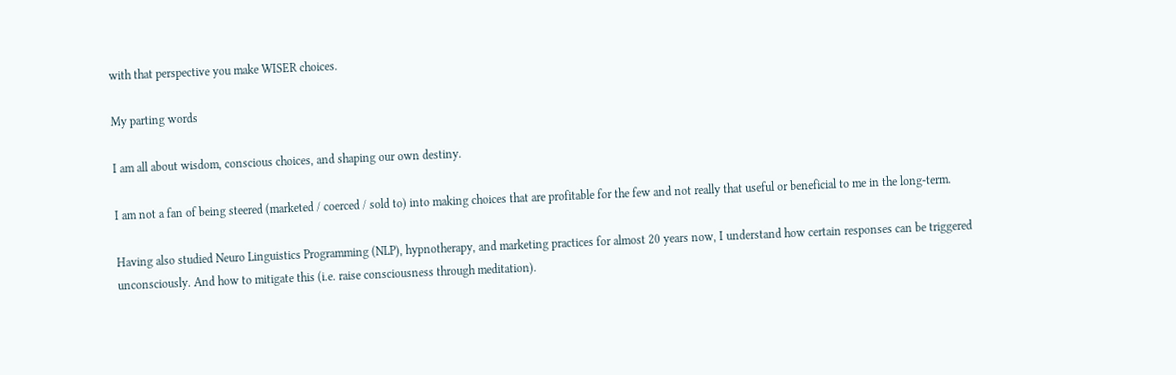with that perspective you make WISER choices.

My parting words

I am all about wisdom, conscious choices, and shaping our own destiny.

I am not a fan of being steered (marketed / coerced / sold to) into making choices that are profitable for the few and not really that useful or beneficial to me in the long-term.

Having also studied Neuro Linguistics Programming (NLP), hypnotherapy, and marketing practices for almost 20 years now, I understand how certain responses can be triggered unconsciously. And how to mitigate this (i.e. raise consciousness through meditation).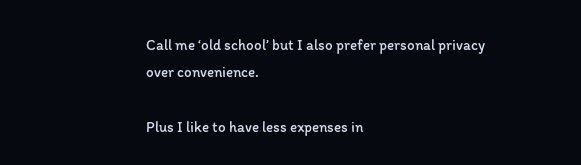Call me ‘old school’ but I also prefer personal privacy over convenience.

Plus I like to have less expenses in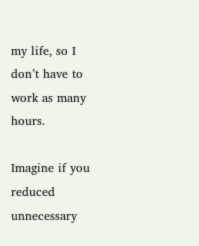my life, so I don’t have to work as many hours.

Imagine if you reduced unnecessary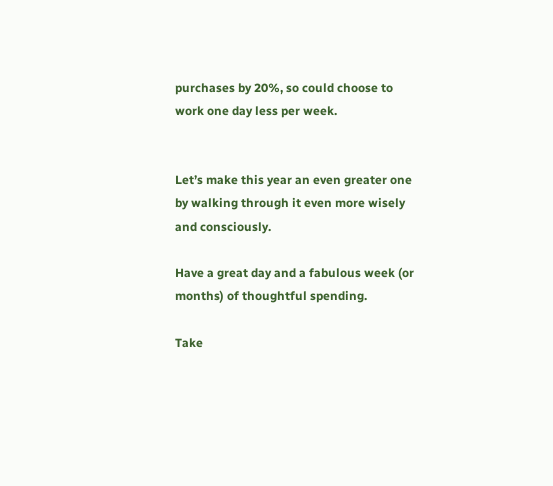purchases by 20%, so could choose to work one day less per week.


Let’s make this year an even greater one by walking through it even more wisely and consciously.

Have a great day and a fabulous week (or months) of thoughtful spending.

Take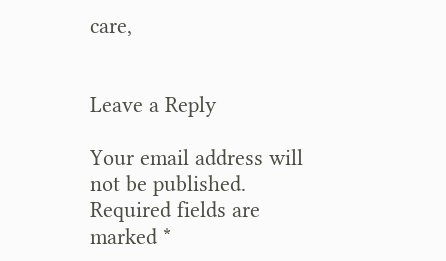care,


Leave a Reply

Your email address will not be published. Required fields are marked *